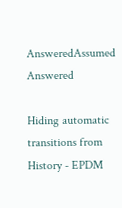AnsweredAssumed Answered

Hiding automatic transitions from History - EPDM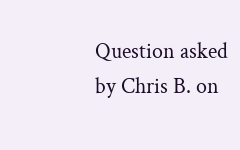Question asked by Chris B. on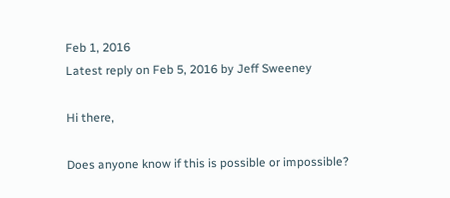Feb 1, 2016
Latest reply on Feb 5, 2016 by Jeff Sweeney

Hi there,

Does anyone know if this is possible or impossible?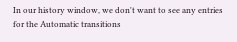In our history window, we don't want to see any entries for the Automatic transitions